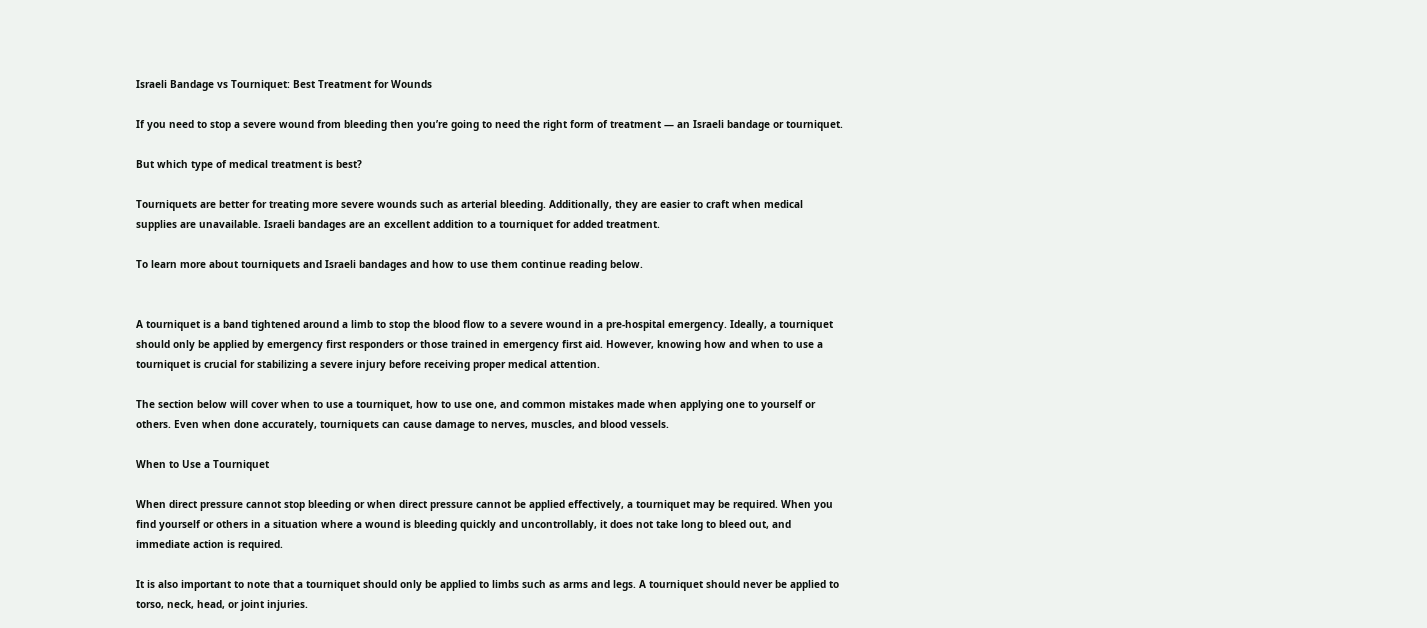Israeli Bandage vs Tourniquet: Best Treatment for Wounds

If you need to stop a severe wound from bleeding then you’re going to need the right form of treatment — an Israeli bandage or tourniquet.

But which type of medical treatment is best?

Tourniquets are better for treating more severe wounds such as arterial bleeding. Additionally, they are easier to craft when medical supplies are unavailable. Israeli bandages are an excellent addition to a tourniquet for added treatment.

To learn more about tourniquets and Israeli bandages and how to use them continue reading below.


A tourniquet is a band tightened around a limb to stop the blood flow to a severe wound in a pre-hospital emergency. Ideally, a tourniquet should only be applied by emergency first responders or those trained in emergency first aid. However, knowing how and when to use a tourniquet is crucial for stabilizing a severe injury before receiving proper medical attention.

The section below will cover when to use a tourniquet, how to use one, and common mistakes made when applying one to yourself or others. Even when done accurately, tourniquets can cause damage to nerves, muscles, and blood vessels.

When to Use a Tourniquet

When direct pressure cannot stop bleeding or when direct pressure cannot be applied effectively, a tourniquet may be required. When you find yourself or others in a situation where a wound is bleeding quickly and uncontrollably, it does not take long to bleed out, and immediate action is required.

It is also important to note that a tourniquet should only be applied to limbs such as arms and legs. A tourniquet should never be applied to torso, neck, head, or joint injuries.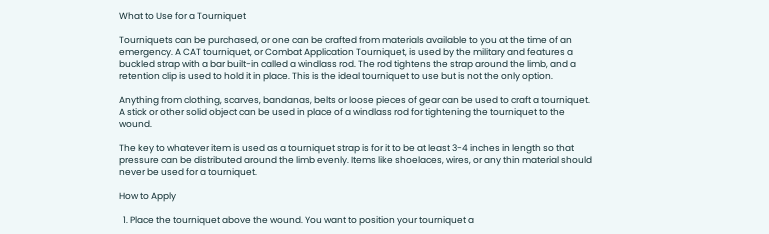What to Use for a Tourniquet

Tourniquets can be purchased, or one can be crafted from materials available to you at the time of an emergency. A CAT tourniquet, or Combat Application Tourniquet, is used by the military and features a buckled strap with a bar built-in called a windlass rod. The rod tightens the strap around the limb, and a retention clip is used to hold it in place. This is the ideal tourniquet to use but is not the only option.

Anything from clothing, scarves, bandanas, belts or loose pieces of gear can be used to craft a tourniquet. A stick or other solid object can be used in place of a windlass rod for tightening the tourniquet to the wound.

The key to whatever item is used as a tourniquet strap is for it to be at least 3-4 inches in length so that pressure can be distributed around the limb evenly. Items like shoelaces, wires, or any thin material should never be used for a tourniquet.

How to Apply

  1. Place the tourniquet above the wound. You want to position your tourniquet a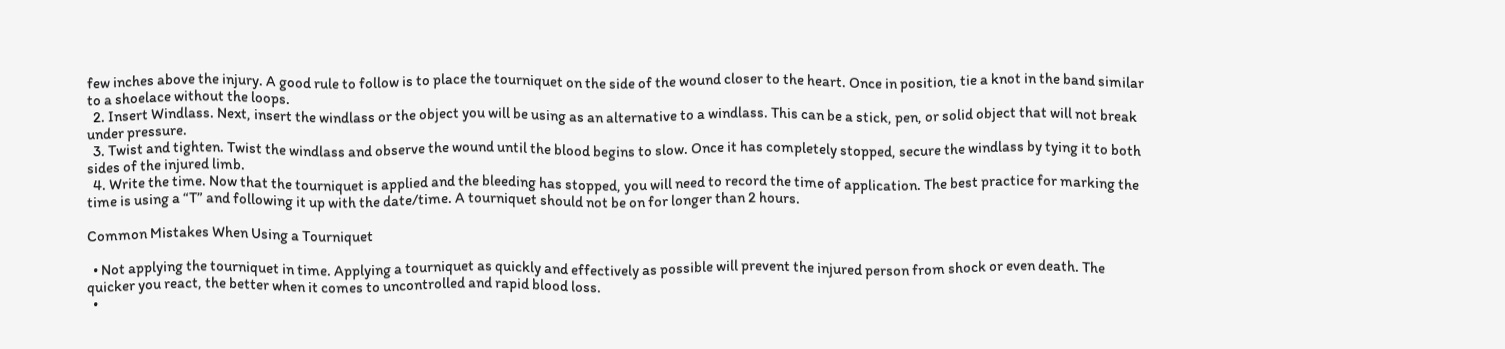few inches above the injury. A good rule to follow is to place the tourniquet on the side of the wound closer to the heart. Once in position, tie a knot in the band similar to a shoelace without the loops.
  2. Insert Windlass. Next, insert the windlass or the object you will be using as an alternative to a windlass. This can be a stick, pen, or solid object that will not break under pressure.
  3. Twist and tighten. Twist the windlass and observe the wound until the blood begins to slow. Once it has completely stopped, secure the windlass by tying it to both sides of the injured limb.
  4. Write the time. Now that the tourniquet is applied and the bleeding has stopped, you will need to record the time of application. The best practice for marking the time is using a “T” and following it up with the date/time. A tourniquet should not be on for longer than 2 hours.

Common Mistakes When Using a Tourniquet

  • Not applying the tourniquet in time. Applying a tourniquet as quickly and effectively as possible will prevent the injured person from shock or even death. The quicker you react, the better when it comes to uncontrolled and rapid blood loss.
  •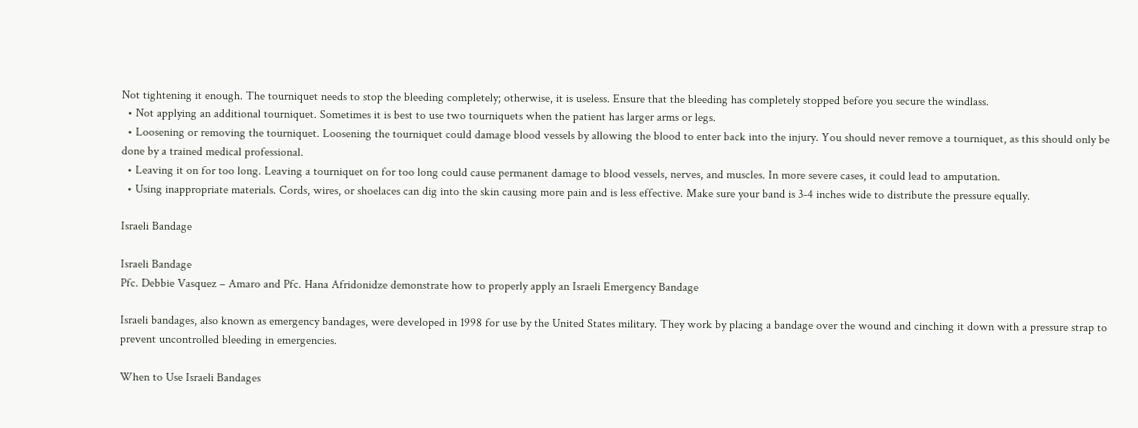Not tightening it enough. The tourniquet needs to stop the bleeding completely; otherwise, it is useless. Ensure that the bleeding has completely stopped before you secure the windlass.
  • Not applying an additional tourniquet. Sometimes it is best to use two tourniquets when the patient has larger arms or legs.
  • Loosening or removing the tourniquet. Loosening the tourniquet could damage blood vessels by allowing the blood to enter back into the injury. You should never remove a tourniquet, as this should only be done by a trained medical professional.
  • Leaving it on for too long. Leaving a tourniquet on for too long could cause permanent damage to blood vessels, nerves, and muscles. In more severe cases, it could lead to amputation.
  • Using inappropriate materials. Cords, wires, or shoelaces can dig into the skin causing more pain and is less effective. Make sure your band is 3-4 inches wide to distribute the pressure equally.

Israeli Bandage

Israeli Bandage
Pfc. Debbie Vasquez – Amaro and Pfc. Hana Afridonidze demonstrate how to properly apply an Israeli Emergency Bandage

Israeli bandages, also known as emergency bandages, were developed in 1998 for use by the United States military. They work by placing a bandage over the wound and cinching it down with a pressure strap to prevent uncontrolled bleeding in emergencies.

When to Use Israeli Bandages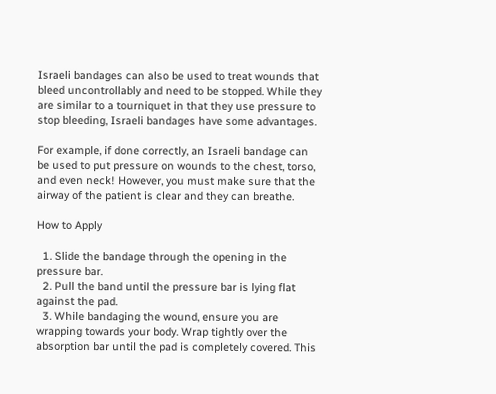Israeli bandages can also be used to treat wounds that bleed uncontrollably and need to be stopped. While they are similar to a tourniquet in that they use pressure to stop bleeding, Israeli bandages have some advantages.

For example, if done correctly, an Israeli bandage can be used to put pressure on wounds to the chest, torso, and even neck! However, you must make sure that the airway of the patient is clear and they can breathe.

How to Apply

  1. Slide the bandage through the opening in the pressure bar.
  2. Pull the band until the pressure bar is lying flat against the pad.
  3. While bandaging the wound, ensure you are wrapping towards your body. Wrap tightly over the absorption bar until the pad is completely covered. This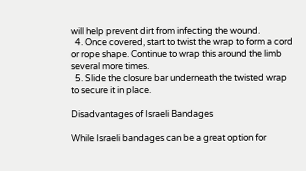will help prevent dirt from infecting the wound.
  4. Once covered, start to twist the wrap to form a cord or rope shape. Continue to wrap this around the limb several more times.
  5. Slide the closure bar underneath the twisted wrap to secure it in place.

Disadvantages of Israeli Bandages

While Israeli bandages can be a great option for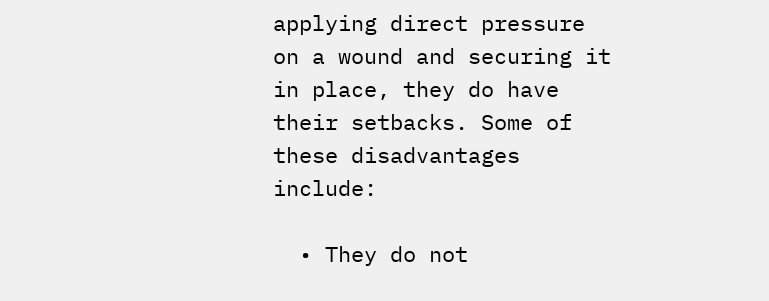applying direct pressure on a wound and securing it in place, they do have their setbacks. Some of these disadvantages include:

  • They do not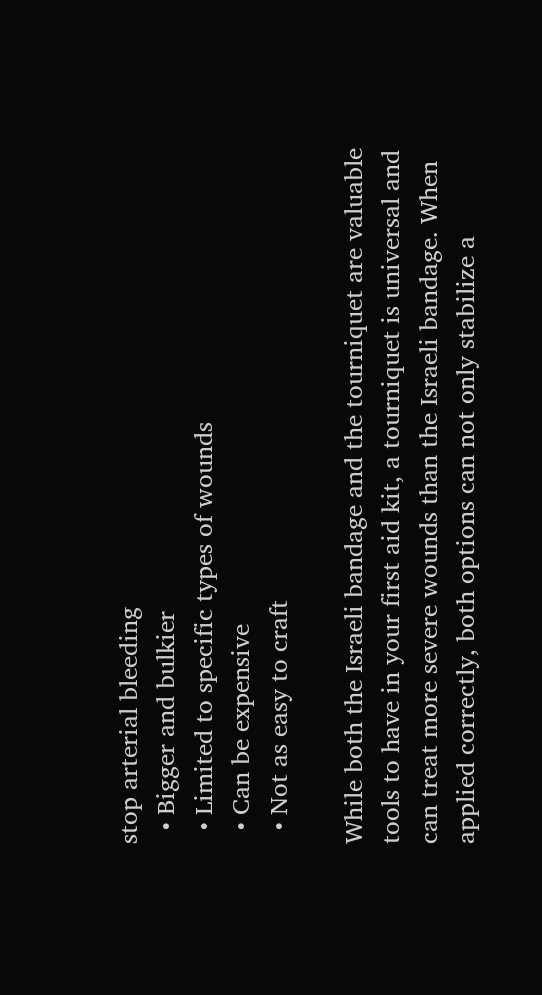stop arterial bleeding
  • Bigger and bulkier
  • Limited to specific types of wounds
  • Can be expensive
  • Not as easy to craft

While both the Israeli bandage and the tourniquet are valuable tools to have in your first aid kit, a tourniquet is universal and can treat more severe wounds than the Israeli bandage. When applied correctly, both options can not only stabilize a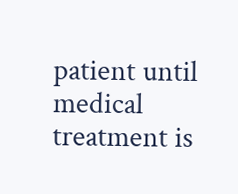patient until medical treatment is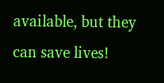available, but they can save lives!